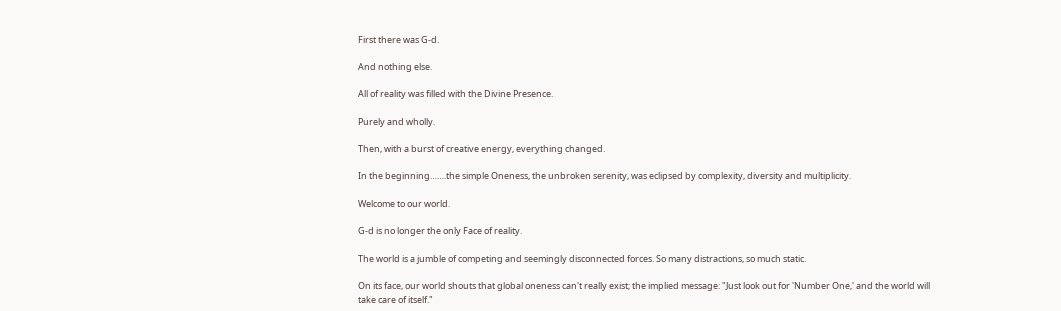First there was G‑d.

And nothing else.

All of reality was filled with the Divine Presence.

Purely and wholly.

Then, with a burst of creative energy, everything changed.

In the beginning…….the simple Oneness, the unbroken serenity, was eclipsed by complexity, diversity and multiplicity.

Welcome to our world.

G‑d is no longer the only Face of reality.

The world is a jumble of competing and seemingly disconnected forces. So many distractions, so much static.

On its face, our world shouts that global oneness can't really exist; the implied message: "Just look out for 'Number One,' and the world will take care of itself."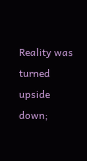Reality was turned upside down;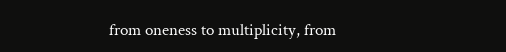from oneness to multiplicity, from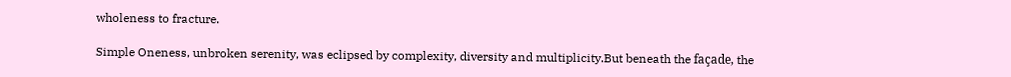wholeness to fracture.

Simple Oneness, unbroken serenity, was eclipsed by complexity, diversity and multiplicity.But beneath the façade, the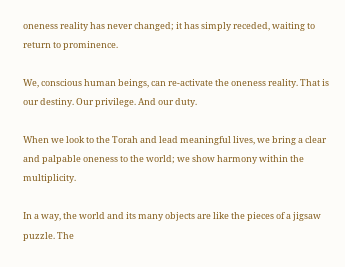oneness reality has never changed; it has simply receded, waiting to return to prominence.

We, conscious human beings, can re-activate the oneness reality. That is our destiny. Our privilege. And our duty.

When we look to the Torah and lead meaningful lives, we bring a clear and palpable oneness to the world; we show harmony within the multiplicity.

In a way, the world and its many objects are like the pieces of a jigsaw puzzle. The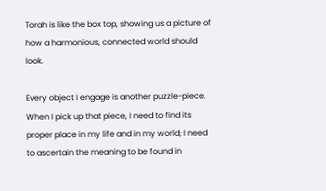Torah is like the box top, showing us a picture of how a harmonious, connected world should look.

Every object I engage is another puzzle-piece. When I pick up that piece, I need to find its proper place in my life and in my world; I need to ascertain the meaning to be found in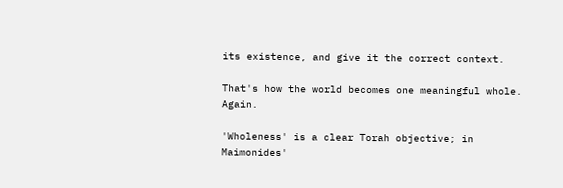its existence, and give it the correct context.

That's how the world becomes one meaningful whole. Again.

'Wholeness' is a clear Torah objective; in Maimonides'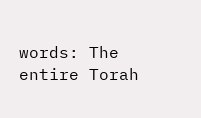words: The entire Torah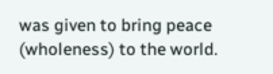was given to bring peace (wholeness) to the world.